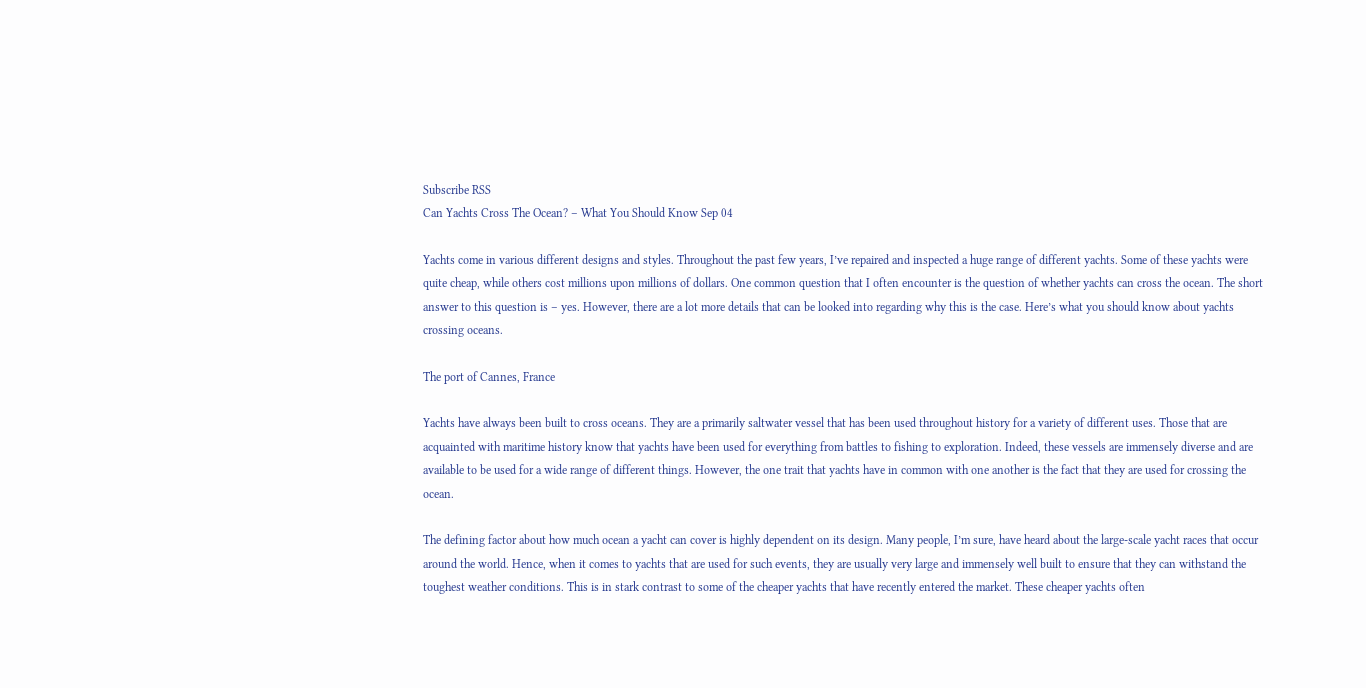Subscribe RSS
Can Yachts Cross The Ocean? – What You Should Know Sep 04

Yachts come in various different designs and styles. Throughout the past few years, I’ve repaired and inspected a huge range of different yachts. Some of these yachts were quite cheap, while others cost millions upon millions of dollars. One common question that I often encounter is the question of whether yachts can cross the ocean. The short answer to this question is – yes. However, there are a lot more details that can be looked into regarding why this is the case. Here’s what you should know about yachts crossing oceans.

The port of Cannes, France

Yachts have always been built to cross oceans. They are a primarily saltwater vessel that has been used throughout history for a variety of different uses. Those that are acquainted with maritime history know that yachts have been used for everything from battles to fishing to exploration. Indeed, these vessels are immensely diverse and are available to be used for a wide range of different things. However, the one trait that yachts have in common with one another is the fact that they are used for crossing the ocean.

The defining factor about how much ocean a yacht can cover is highly dependent on its design. Many people, I’m sure, have heard about the large-scale yacht races that occur around the world. Hence, when it comes to yachts that are used for such events, they are usually very large and immensely well built to ensure that they can withstand the toughest weather conditions. This is in stark contrast to some of the cheaper yachts that have recently entered the market. These cheaper yachts often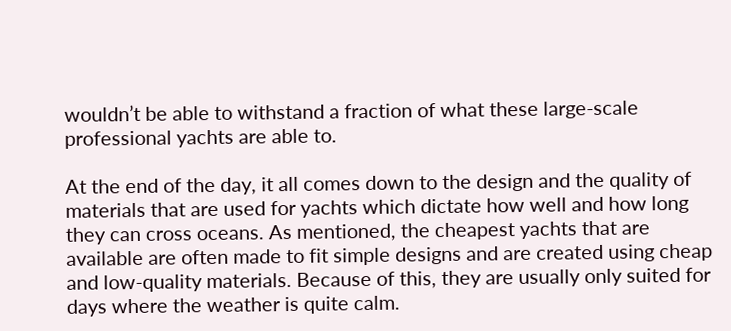wouldn’t be able to withstand a fraction of what these large-scale professional yachts are able to.

At the end of the day, it all comes down to the design and the quality of materials that are used for yachts which dictate how well and how long they can cross oceans. As mentioned, the cheapest yachts that are available are often made to fit simple designs and are created using cheap and low-quality materials. Because of this, they are usually only suited for days where the weather is quite calm.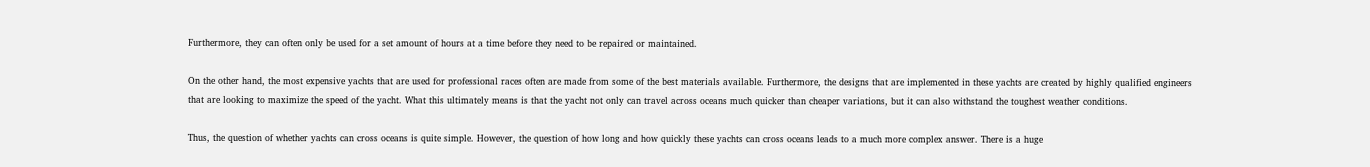Furthermore, they can often only be used for a set amount of hours at a time before they need to be repaired or maintained.

On the other hand, the most expensive yachts that are used for professional races often are made from some of the best materials available. Furthermore, the designs that are implemented in these yachts are created by highly qualified engineers that are looking to maximize the speed of the yacht. What this ultimately means is that the yacht not only can travel across oceans much quicker than cheaper variations, but it can also withstand the toughest weather conditions.

Thus, the question of whether yachts can cross oceans is quite simple. However, the question of how long and how quickly these yachts can cross oceans leads to a much more complex answer. There is a huge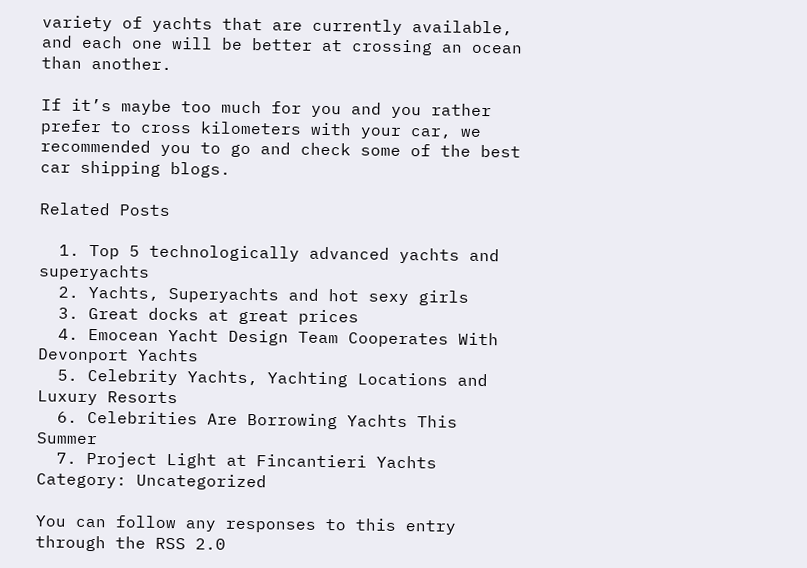variety of yachts that are currently available, and each one will be better at crossing an ocean than another.

If it’s maybe too much for you and you rather prefer to cross kilometers with your car, we recommended you to go and check some of the best car shipping blogs.

Related Posts

  1. Top 5 technologically advanced yachts and superyachts
  2. Yachts, Superyachts and hot sexy girls
  3. Great docks at great prices
  4. Emocean Yacht Design Team Cooperates With Devonport Yachts
  5. Celebrity Yachts, Yachting Locations and Luxury Resorts
  6. Celebrities Are Borrowing Yachts This Summer
  7. Project Light at Fincantieri Yachts
Category: Uncategorized

You can follow any responses to this entry through the RSS 2.0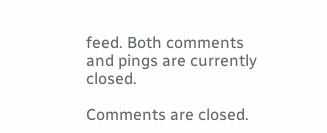feed. Both comments and pings are currently closed.

Comments are closed.